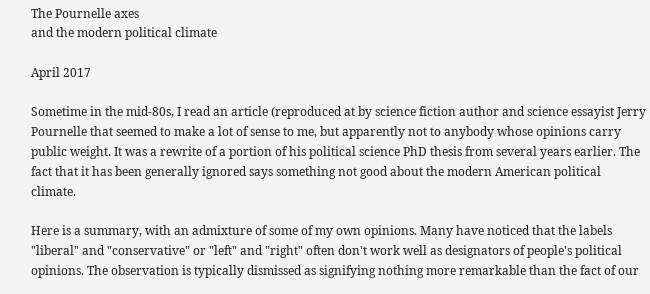The Pournelle axes
and the modern political climate

April 2017

Sometime in the mid-80s, I read an article (reproduced at by science fiction author and science essayist Jerry Pournelle that seemed to make a lot of sense to me, but apparently not to anybody whose opinions carry public weight. It was a rewrite of a portion of his political science PhD thesis from several years earlier. The fact that it has been generally ignored says something not good about the modern American political climate.

Here is a summary, with an admixture of some of my own opinions. Many have noticed that the labels "liberal" and "conservative" or "left" and "right" often don't work well as designators of people's political opinions. The observation is typically dismissed as signifying nothing more remarkable than the fact of our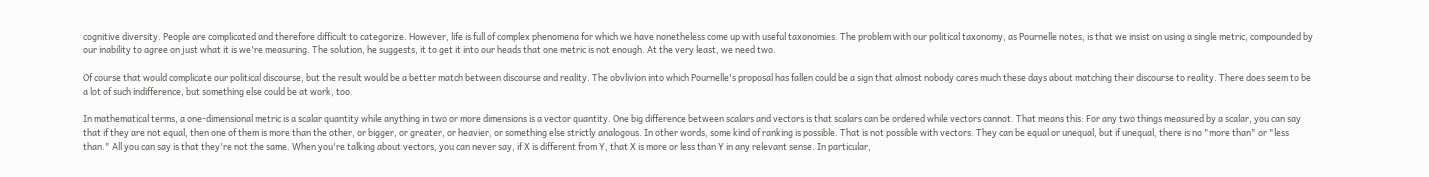cognitive diversity. People are complicated and therefore difficult to categorize. However, life is full of complex phenomena for which we have nonetheless come up with useful taxonomies. The problem with our political taxonomy, as Pournelle notes, is that we insist on using a single metric, compounded by our inability to agree on just what it is we're measuring. The solution, he suggests, it to get it into our heads that one metric is not enough. At the very least, we need two.

Of course that would complicate our political discourse, but the result would be a better match between discourse and reality. The obvlivion into which Pournelle's proposal has fallen could be a sign that almost nobody cares much these days about matching their discourse to reality. There does seem to be a lot of such indifference, but something else could be at work, too.

In mathematical terms, a one-dimensional metric is a scalar quantity while anything in two or more dimensions is a vector quantity. One big difference between scalars and vectors is that scalars can be ordered while vectors cannot. That means this: For any two things measured by a scalar, you can say that if they are not equal, then one of them is more than the other, or bigger, or greater, or heavier, or something else strictly analogous. In other words, some kind of ranking is possible. That is not possible with vectors. They can be equal or unequal, but if unequal, there is no "more than" or "less than." All you can say is that they're not the same. When you're talking about vectors, you can never say, if X is different from Y, that X is more or less than Y in any relevant sense. In particular,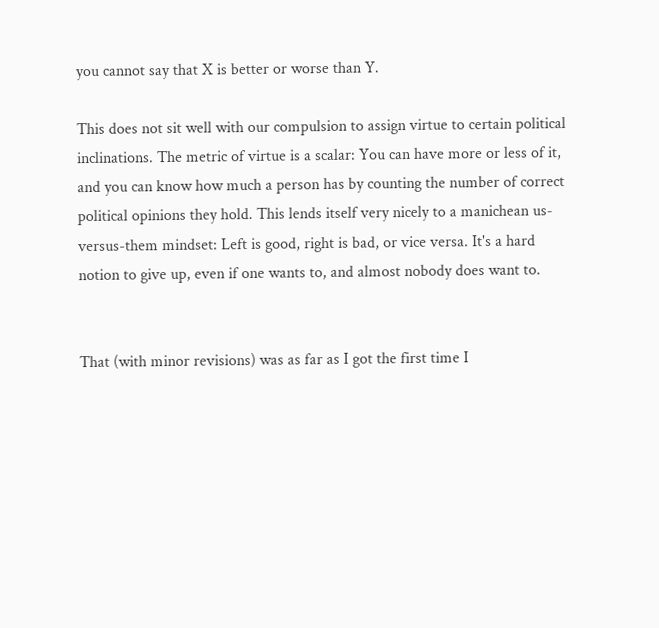you cannot say that X is better or worse than Y.

This does not sit well with our compulsion to assign virtue to certain political inclinations. The metric of virtue is a scalar: You can have more or less of it, and you can know how much a person has by counting the number of correct political opinions they hold. This lends itself very nicely to a manichean us-versus-them mindset: Left is good, right is bad, or vice versa. It's a hard notion to give up, even if one wants to, and almost nobody does want to.


That (with minor revisions) was as far as I got the first time I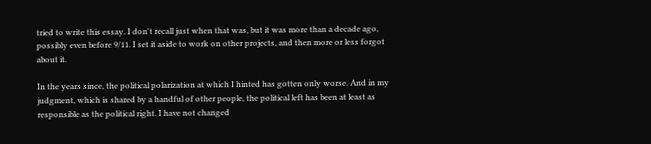tried to write this essay. I don't recall just when that was, but it was more than a decade ago, possibly even before 9/11. I set it aside to work on other projects, and then more or less forgot about it.

In the years since, the political polarization at which I hinted has gotten only worse. And in my judgment, which is shared by a handful of other people, the political left has been at least as responsible as the political right. I have not changed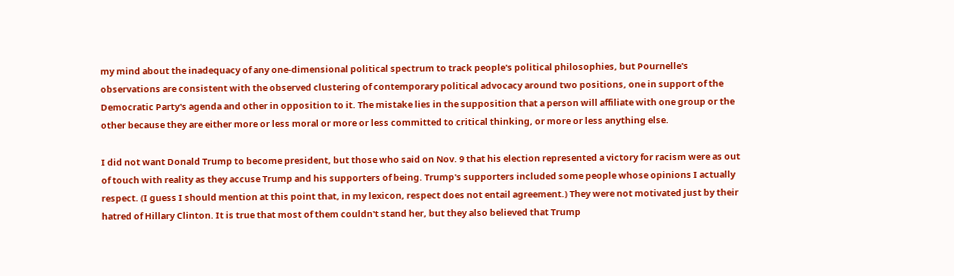my mind about the inadequacy of any one-dimensional political spectrum to track people's political philosophies, but Pournelle's observations are consistent with the observed clustering of contemporary political advocacy around two positions, one in support of the Democratic Party's agenda and other in opposition to it. The mistake lies in the supposition that a person will affiliate with one group or the other because they are either more or less moral or more or less committed to critical thinking, or more or less anything else.

I did not want Donald Trump to become president, but those who said on Nov. 9 that his election represented a victory for racism were as out of touch with reality as they accuse Trump and his supporters of being. Trump's supporters included some people whose opinions I actually respect. (I guess I should mention at this point that, in my lexicon, respect does not entail agreement.) They were not motivated just by their hatred of Hillary Clinton. It is true that most of them couldn't stand her, but they also believed that Trump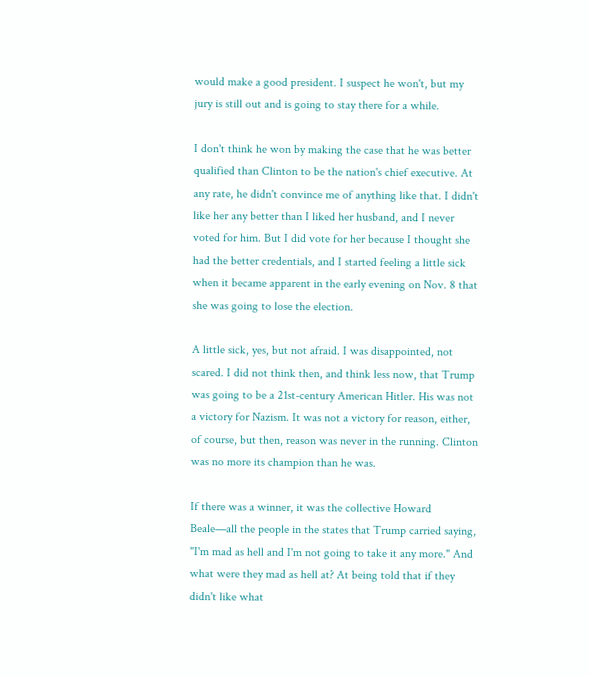would make a good president. I suspect he won't, but my jury is still out and is going to stay there for a while.

I don't think he won by making the case that he was better qualified than Clinton to be the nation's chief executive. At any rate, he didn't convince me of anything like that. I didn't like her any better than I liked her husband, and I never voted for him. But I did vote for her because I thought she had the better credentials, and I started feeling a little sick when it became apparent in the early evening on Nov. 8 that she was going to lose the election.

A little sick, yes, but not afraid. I was disappointed, not scared. I did not think then, and think less now, that Trump was going to be a 21st-century American Hitler. His was not a victory for Nazism. It was not a victory for reason, either, of course, but then, reason was never in the running. Clinton was no more its champion than he was.

If there was a winner, it was the collective Howard Beale—all the people in the states that Trump carried saying, "I'm mad as hell and I'm not going to take it any more." And what were they mad as hell at? At being told that if they didn't like what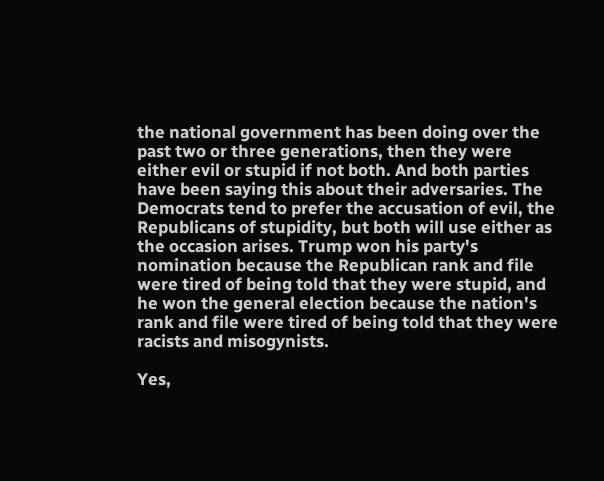the national government has been doing over the past two or three generations, then they were either evil or stupid if not both. And both parties have been saying this about their adversaries. The Democrats tend to prefer the accusation of evil, the Republicans of stupidity, but both will use either as the occasion arises. Trump won his party's nomination because the Republican rank and file were tired of being told that they were stupid, and he won the general election because the nation's rank and file were tired of being told that they were racists and misogynists.

Yes,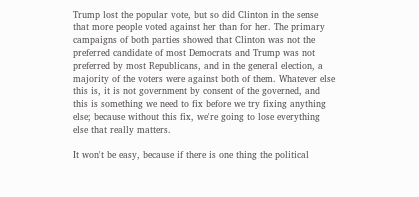Trump lost the popular vote, but so did Clinton in the sense that more people voted against her than for her. The primary campaigns of both parties showed that Clinton was not the preferred candidate of most Democrats and Trump was not preferred by most Republicans, and in the general election, a majority of the voters were against both of them. Whatever else this is, it is not government by consent of the governed, and this is something we need to fix before we try fixing anything else; because without this fix, we're going to lose everything else that really matters.

It won't be easy, because if there is one thing the political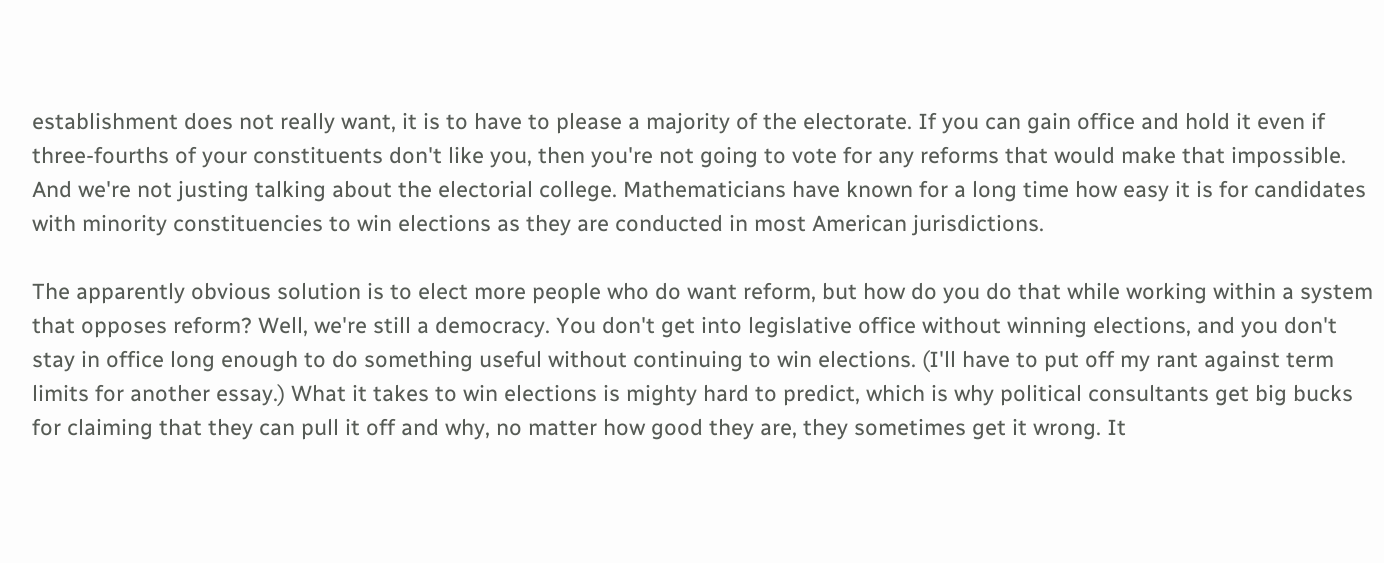establishment does not really want, it is to have to please a majority of the electorate. If you can gain office and hold it even if three-fourths of your constituents don't like you, then you're not going to vote for any reforms that would make that impossible. And we're not justing talking about the electorial college. Mathematicians have known for a long time how easy it is for candidates with minority constituencies to win elections as they are conducted in most American jurisdictions.

The apparently obvious solution is to elect more people who do want reform, but how do you do that while working within a system that opposes reform? Well, we're still a democracy. You don't get into legislative office without winning elections, and you don't stay in office long enough to do something useful without continuing to win elections. (I'll have to put off my rant against term limits for another essay.) What it takes to win elections is mighty hard to predict, which is why political consultants get big bucks for claiming that they can pull it off and why, no matter how good they are, they sometimes get it wrong. It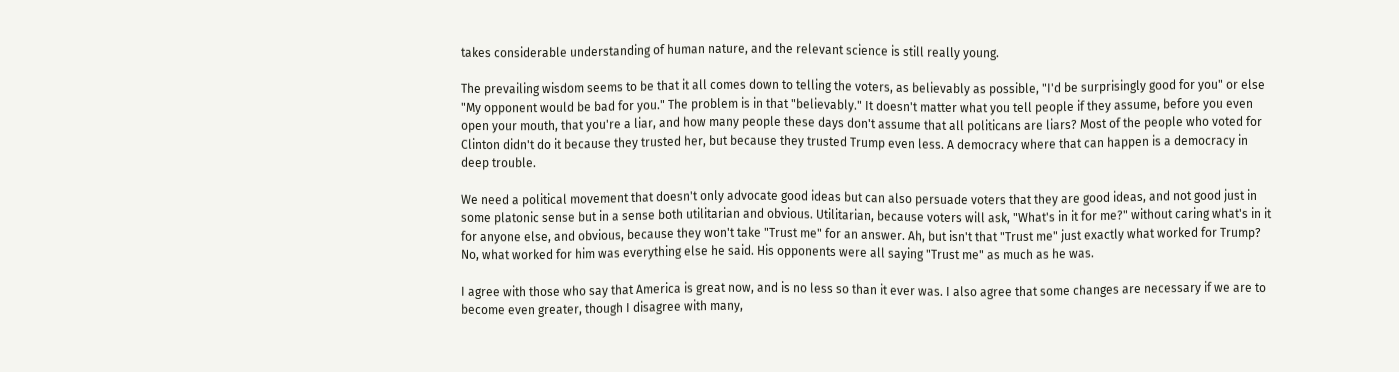takes considerable understanding of human nature, and the relevant science is still really young.

The prevailing wisdom seems to be that it all comes down to telling the voters, as believably as possible, "I'd be surprisingly good for you" or else "My opponent would be bad for you." The problem is in that "believably." It doesn't matter what you tell people if they assume, before you even open your mouth, that you're a liar, and how many people these days don't assume that all politicans are liars? Most of the people who voted for Clinton didn't do it because they trusted her, but because they trusted Trump even less. A democracy where that can happen is a democracy in deep trouble.

We need a political movement that doesn't only advocate good ideas but can also persuade voters that they are good ideas, and not good just in some platonic sense but in a sense both utilitarian and obvious. Utilitarian, because voters will ask, "What's in it for me?" without caring what's in it for anyone else, and obvious, because they won't take "Trust me" for an answer. Ah, but isn't that "Trust me" just exactly what worked for Trump? No, what worked for him was everything else he said. His opponents were all saying "Trust me" as much as he was.

I agree with those who say that America is great now, and is no less so than it ever was. I also agree that some changes are necessary if we are to become even greater, though I disagree with many,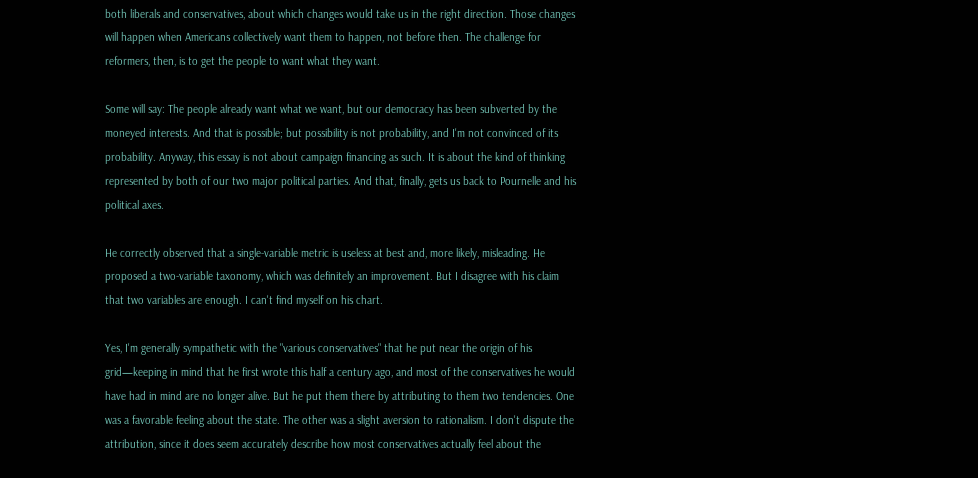both liberals and conservatives, about which changes would take us in the right direction. Those changes will happen when Americans collectively want them to happen, not before then. The challenge for reformers, then, is to get the people to want what they want.

Some will say: The people already want what we want, but our democracy has been subverted by the moneyed interests. And that is possible; but possibility is not probability, and I'm not convinced of its probability. Anyway, this essay is not about campaign financing as such. It is about the kind of thinking represented by both of our two major political parties. And that, finally, gets us back to Pournelle and his political axes.

He correctly observed that a single-variable metric is useless at best and, more likely, misleading. He proposed a two-variable taxonomy, which was definitely an improvement. But I disagree with his claim that two variables are enough. I can't find myself on his chart.

Yes, I'm generally sympathetic with the "various conservatives" that he put near the origin of his grid—keeping in mind that he first wrote this half a century ago, and most of the conservatives he would have had in mind are no longer alive. But he put them there by attributing to them two tendencies. One was a favorable feeling about the state. The other was a slight aversion to rationalism. I don't dispute the attribution, since it does seem accurately describe how most conservatives actually feel about the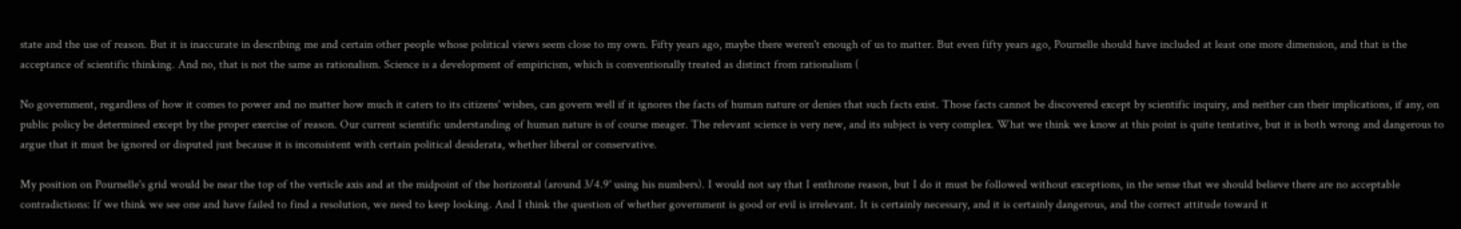state and the use of reason. But it is inaccurate in describing me and certain other people whose political views seem close to my own. Fifty years ago, maybe there weren't enough of us to matter. But even fifty years ago, Pournelle should have included at least one more dimension, and that is the acceptance of scientific thinking. And no, that is not the same as rationalism. Science is a development of empiricism, which is conventionally treated as distinct from rationalism (

No government, regardless of how it comes to power and no matter how much it caters to its citizens' wishes, can govern well if it ignores the facts of human nature or denies that such facts exist. Those facts cannot be discovered except by scientific inquiry, and neither can their implications, if any, on public policy be determined except by the proper exercise of reason. Our current scientific understanding of human nature is of course meager. The relevant science is very new, and its subject is very complex. What we think we know at this point is quite tentative, but it is both wrong and dangerous to argue that it must be ignored or disputed just because it is inconsistent with certain political desiderata, whether liberal or conservative.

My position on Pournelle's grid would be near the top of the verticle axis and at the midpoint of the horizontal (around 3/4.9' using his numbers). I would not say that I enthrone reason, but I do it must be followed without exceptions, in the sense that we should believe there are no acceptable contradictions: If we think we see one and have failed to find a resolution, we need to keep looking. And I think the question of whether government is good or evil is irrelevant. It is certainly necessary, and it is certainly dangerous, and the correct attitude toward it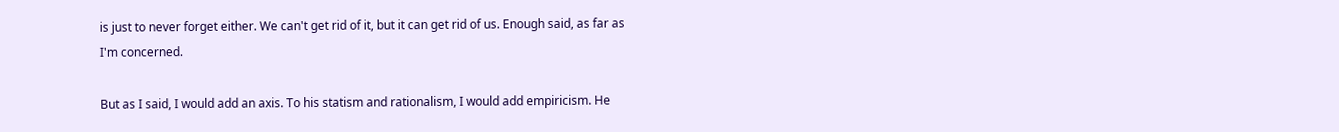is just to never forget either. We can't get rid of it, but it can get rid of us. Enough said, as far as I'm concerned.

But as I said, I would add an axis. To his statism and rationalism, I would add empiricism. He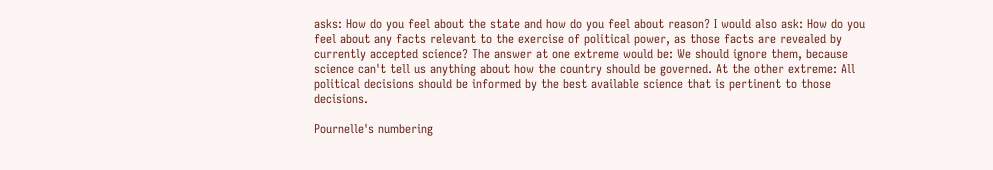asks: How do you feel about the state and how do you feel about reason? I would also ask: How do you feel about any facts relevant to the exercise of political power, as those facts are revealed by currently accepted science? The answer at one extreme would be: We should ignore them, because science can't tell us anything about how the country should be governed. At the other extreme: All political decisions should be informed by the best available science that is pertinent to those decisions.

Pournelle's numbering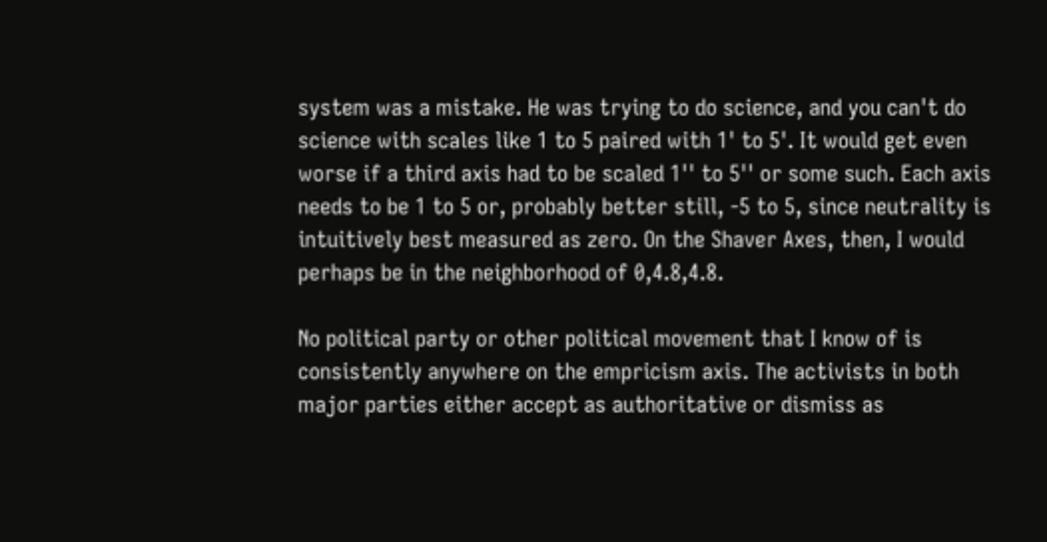system was a mistake. He was trying to do science, and you can't do science with scales like 1 to 5 paired with 1' to 5'. It would get even worse if a third axis had to be scaled 1'' to 5'' or some such. Each axis needs to be 1 to 5 or, probably better still, -5 to 5, since neutrality is intuitively best measured as zero. On the Shaver Axes, then, I would perhaps be in the neighborhood of 0,4.8,4.8.

No political party or other political movement that I know of is consistently anywhere on the empricism axis. The activists in both major parties either accept as authoritative or dismiss as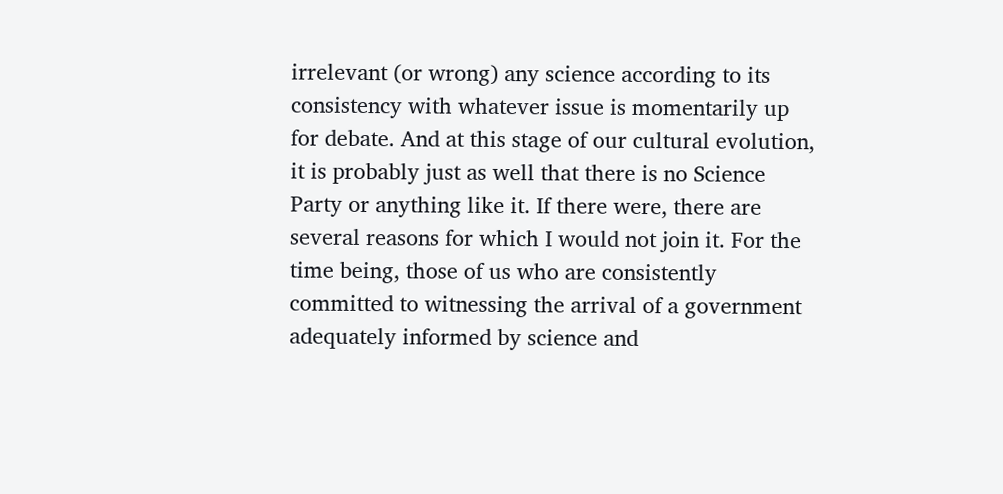irrelevant (or wrong) any science according to its consistency with whatever issue is momentarily up for debate. And at this stage of our cultural evolution, it is probably just as well that there is no Science Party or anything like it. If there were, there are several reasons for which I would not join it. For the time being, those of us who are consistently committed to witnessing the arrival of a government adequately informed by science and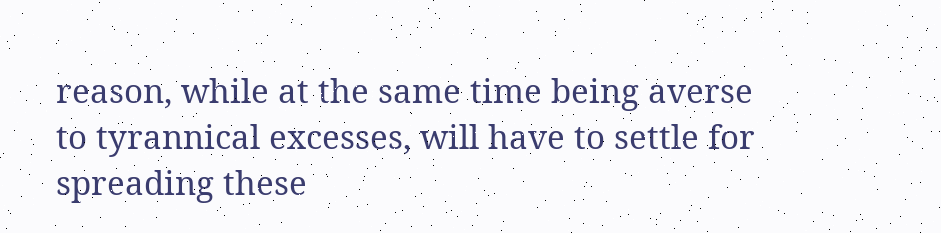reason, while at the same time being averse to tyrannical excesses, will have to settle for spreading these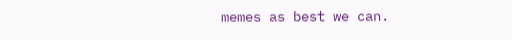memes as best we can.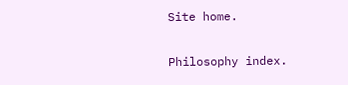Site home.

Philosophy index.